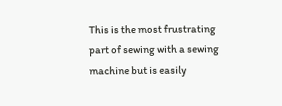This is the most frustrating part of sewing with a sewing machine but is easily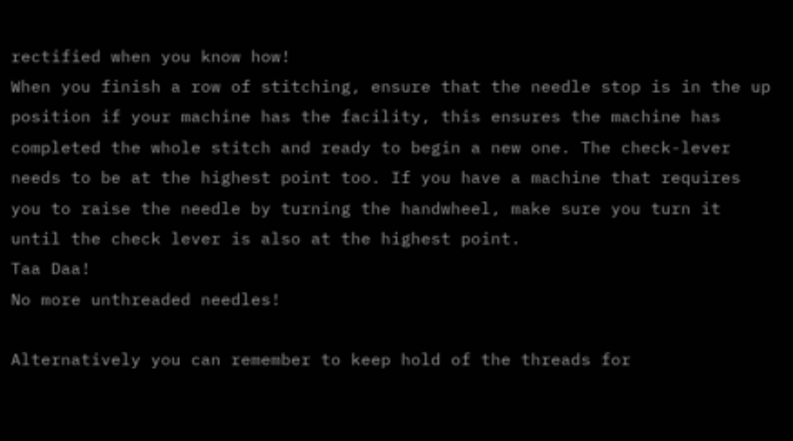rectified when you know how!
When you finish a row of stitching, ensure that the needle stop is in the up position if your machine has the facility, this ensures the machine has completed the whole stitch and ready to begin a new one. The check-lever needs to be at the highest point too. If you have a machine that requires you to raise the needle by turning the handwheel, make sure you turn it until the check lever is also at the highest point.
Taa Daa!
No more unthreaded needles!

Alternatively you can remember to keep hold of the threads for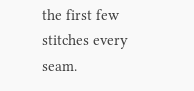the first few stitches every seam.